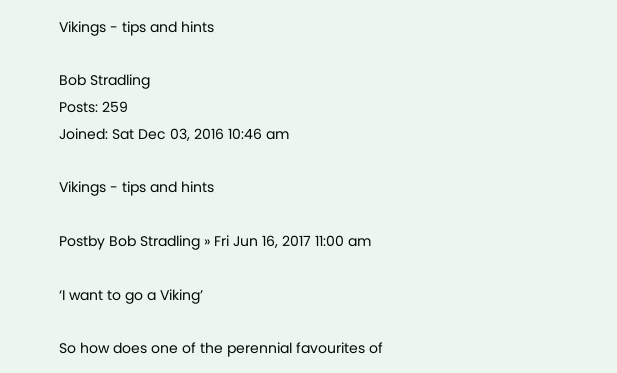Vikings - tips and hints

Bob Stradling
Posts: 259
Joined: Sat Dec 03, 2016 10:46 am

Vikings - tips and hints

Postby Bob Stradling » Fri Jun 16, 2017 11:00 am

‘I want to go a Viking’

So how does one of the perennial favourites of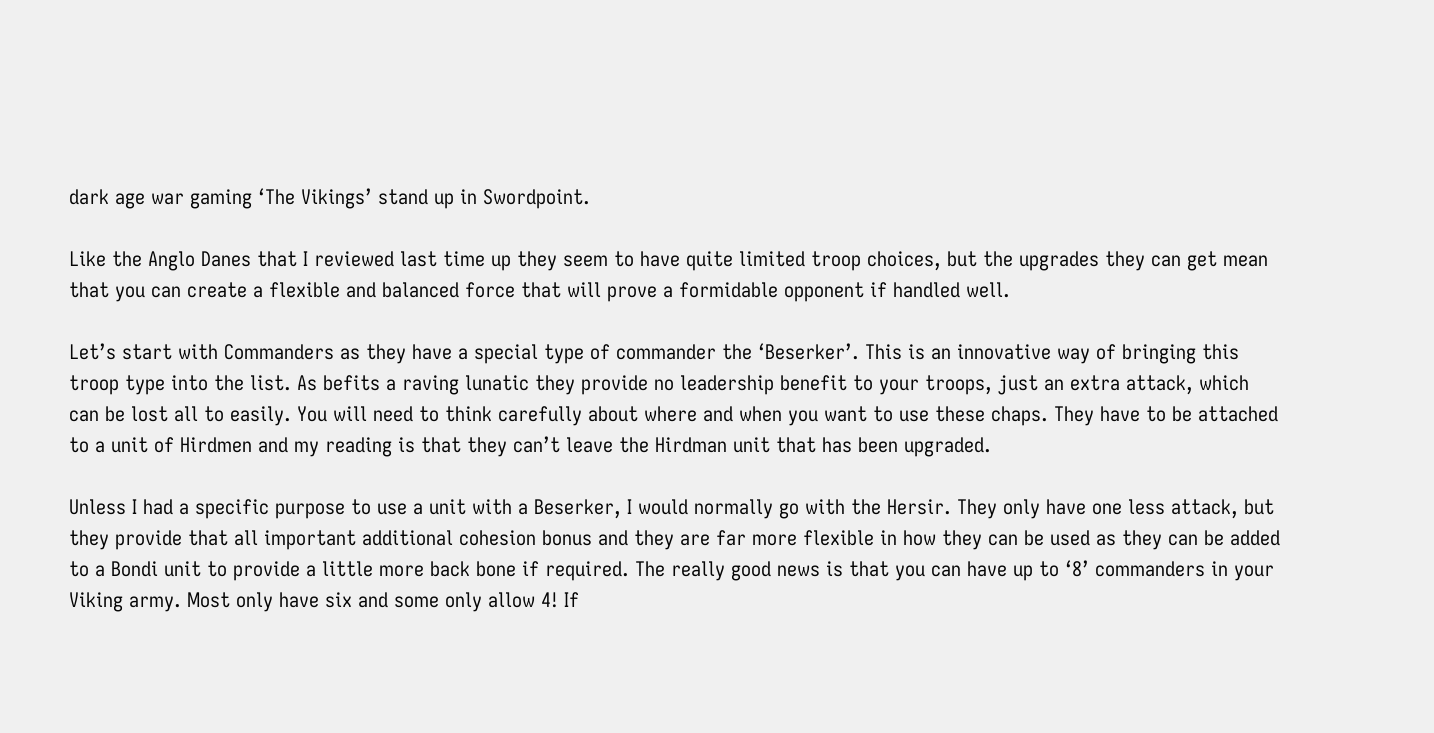dark age war gaming ‘The Vikings’ stand up in Swordpoint.

Like the Anglo Danes that I reviewed last time up they seem to have quite limited troop choices, but the upgrades they can get mean that you can create a flexible and balanced force that will prove a formidable opponent if handled well.

Let’s start with Commanders as they have a special type of commander the ‘Beserker’. This is an innovative way of bringing this troop type into the list. As befits a raving lunatic they provide no leadership benefit to your troops, just an extra attack, which can be lost all to easily. You will need to think carefully about where and when you want to use these chaps. They have to be attached to a unit of Hirdmen and my reading is that they can’t leave the Hirdman unit that has been upgraded.

Unless I had a specific purpose to use a unit with a Beserker, I would normally go with the Hersir. They only have one less attack, but they provide that all important additional cohesion bonus and they are far more flexible in how they can be used as they can be added to a Bondi unit to provide a little more back bone if required. The really good news is that you can have up to ‘8’ commanders in your Viking army. Most only have six and some only allow 4! If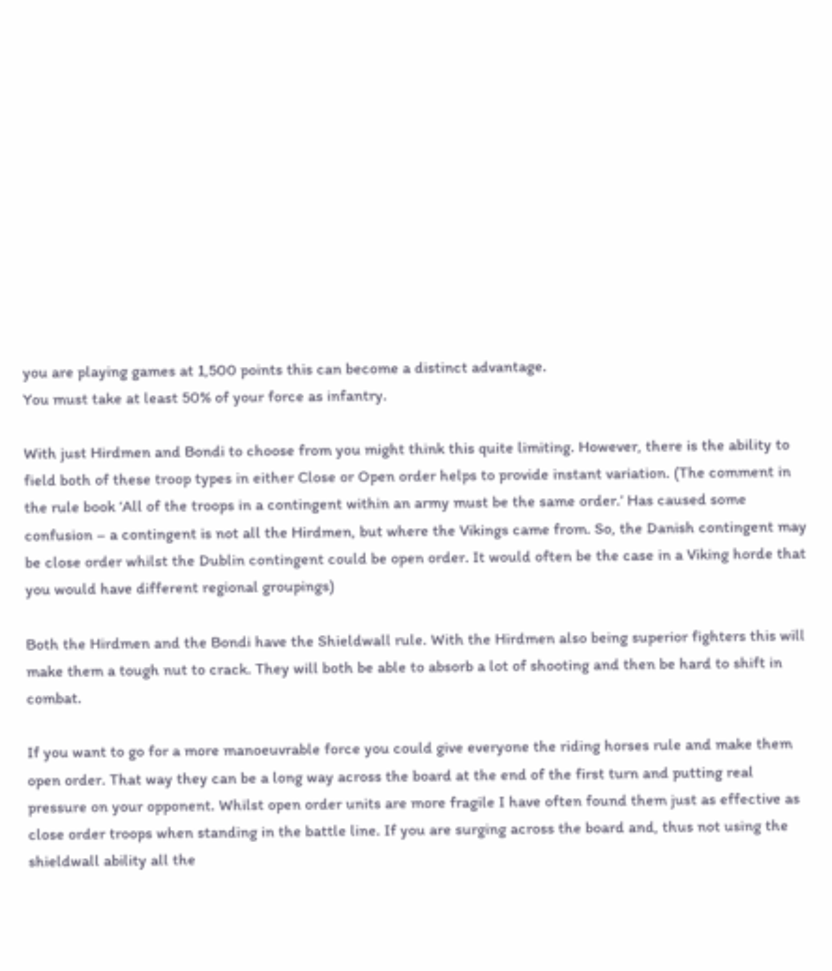you are playing games at 1,500 points this can become a distinct advantage.
You must take at least 50% of your force as infantry.

With just Hirdmen and Bondi to choose from you might think this quite limiting. However, there is the ability to field both of these troop types in either Close or Open order helps to provide instant variation. (The comment in the rule book ‘All of the troops in a contingent within an army must be the same order.’ Has caused some confusion – a contingent is not all the Hirdmen, but where the Vikings came from. So, the Danish contingent may be close order whilst the Dublin contingent could be open order. It would often be the case in a Viking horde that you would have different regional groupings)

Both the Hirdmen and the Bondi have the Shieldwall rule. With the Hirdmen also being superior fighters this will make them a tough nut to crack. They will both be able to absorb a lot of shooting and then be hard to shift in combat.

If you want to go for a more manoeuvrable force you could give everyone the riding horses rule and make them open order. That way they can be a long way across the board at the end of the first turn and putting real pressure on your opponent. Whilst open order units are more fragile I have often found them just as effective as close order troops when standing in the battle line. If you are surging across the board and, thus not using the shieldwall ability all the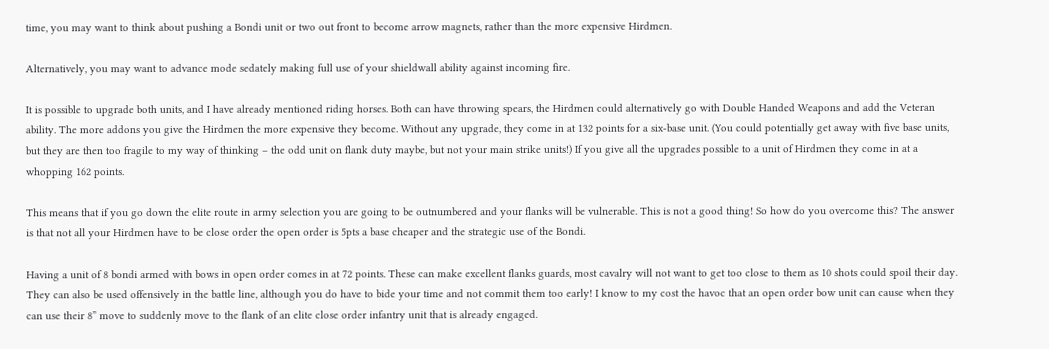time, you may want to think about pushing a Bondi unit or two out front to become arrow magnets, rather than the more expensive Hirdmen.

Alternatively, you may want to advance mode sedately making full use of your shieldwall ability against incoming fire.

It is possible to upgrade both units, and I have already mentioned riding horses. Both can have throwing spears, the Hirdmen could alternatively go with Double Handed Weapons and add the Veteran ability. The more addons you give the Hirdmen the more expensive they become. Without any upgrade, they come in at 132 points for a six-base unit. (You could potentially get away with five base units, but they are then too fragile to my way of thinking – the odd unit on flank duty maybe, but not your main strike units!) If you give all the upgrades possible to a unit of Hirdmen they come in at a whopping 162 points.

This means that if you go down the elite route in army selection you are going to be outnumbered and your flanks will be vulnerable. This is not a good thing! So how do you overcome this? The answer is that not all your Hirdmen have to be close order the open order is 5pts a base cheaper and the strategic use of the Bondi.

Having a unit of 8 bondi armed with bows in open order comes in at 72 points. These can make excellent flanks guards, most cavalry will not want to get too close to them as 10 shots could spoil their day. They can also be used offensively in the battle line, although you do have to bide your time and not commit them too early! I know to my cost the havoc that an open order bow unit can cause when they can use their 8” move to suddenly move to the flank of an elite close order infantry unit that is already engaged.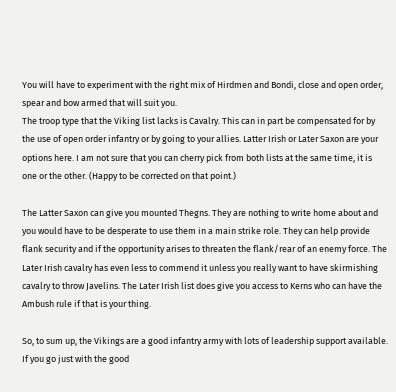You will have to experiment with the right mix of Hirdmen and Bondi, close and open order, spear and bow armed that will suit you.
The troop type that the Viking list lacks is Cavalry. This can in part be compensated for by the use of open order infantry or by going to your allies. Latter Irish or Later Saxon are your options here. I am not sure that you can cherry pick from both lists at the same time, it is one or the other. (Happy to be corrected on that point.)

The Latter Saxon can give you mounted Thegns. They are nothing to write home about and you would have to be desperate to use them in a main strike role. They can help provide flank security and if the opportunity arises to threaten the flank/rear of an enemy force. The Later Irish cavalry has even less to commend it unless you really want to have skirmishing cavalry to throw Javelins. The Later Irish list does give you access to Kerns who can have the Ambush rule if that is your thing.

So, to sum up, the Vikings are a good infantry army with lots of leadership support available. If you go just with the good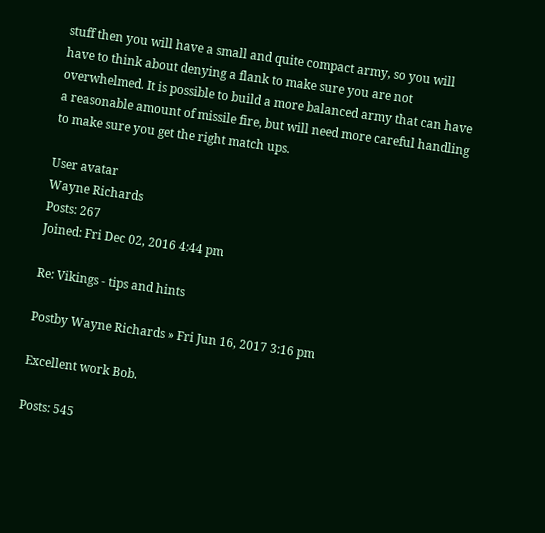stuff then you will have a small and quite compact army, so you will have to think about denying a flank to make sure you are not overwhelmed. It is possible to build a more balanced army that can have a reasonable amount of missile fire, but will need more careful handling to make sure you get the right match ups.

User avatar
Wayne Richards
Posts: 267
Joined: Fri Dec 02, 2016 4:44 pm

Re: Vikings - tips and hints

Postby Wayne Richards » Fri Jun 16, 2017 3:16 pm

Excellent work Bob.

Posts: 545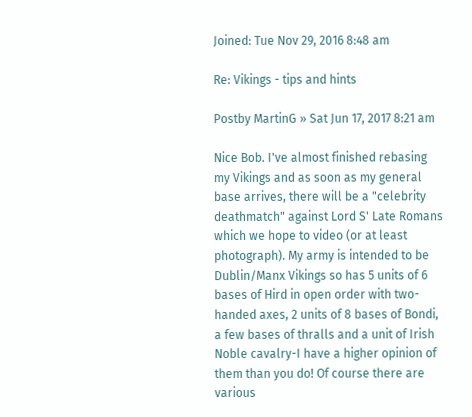Joined: Tue Nov 29, 2016 8:48 am

Re: Vikings - tips and hints

Postby MartinG » Sat Jun 17, 2017 8:21 am

Nice Bob. I've almost finished rebasing my Vikings and as soon as my general base arrives, there will be a "celebrity deathmatch" against Lord S' Late Romans which we hope to video (or at least photograph). My army is intended to be Dublin/Manx Vikings so has 5 units of 6 bases of Hird in open order with two-handed axes, 2 units of 8 bases of Bondi, a few bases of thralls and a unit of Irish Noble cavalry-I have a higher opinion of them than you do! Of course there are various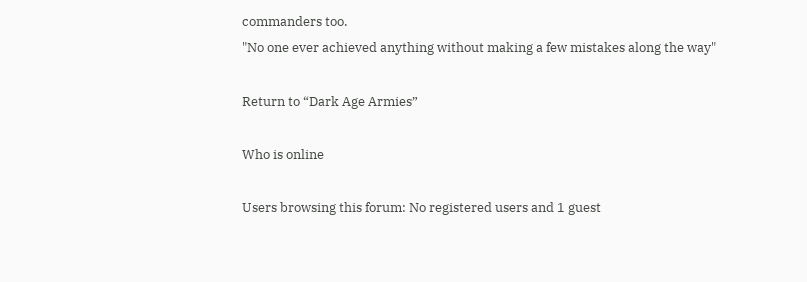commanders too.
"No one ever achieved anything without making a few mistakes along the way"

Return to “Dark Age Armies”

Who is online

Users browsing this forum: No registered users and 1 guest